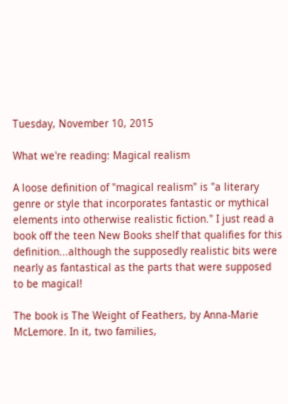Tuesday, November 10, 2015

What we're reading: Magical realism

A loose definition of "magical realism" is "a literary genre or style that incorporates fantastic or mythical elements into otherwise realistic fiction." I just read a book off the teen New Books shelf that qualifies for this definition...although the supposedly realistic bits were nearly as fantastical as the parts that were supposed to be magical!

The book is The Weight of Feathers, by Anna-Marie McLemore. In it, two families,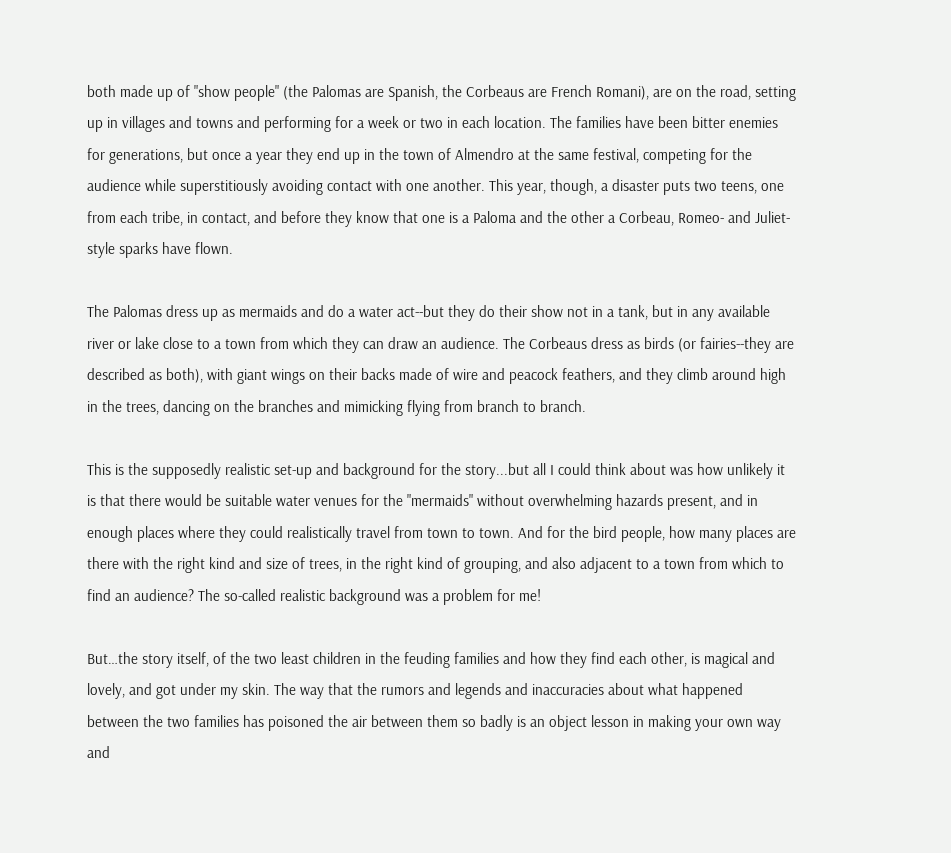both made up of "show people" (the Palomas are Spanish, the Corbeaus are French Romani), are on the road, setting up in villages and towns and performing for a week or two in each location. The families have been bitter enemies for generations, but once a year they end up in the town of Almendro at the same festival, competing for the audience while superstitiously avoiding contact with one another. This year, though, a disaster puts two teens, one from each tribe, in contact, and before they know that one is a Paloma and the other a Corbeau, Romeo- and Juliet-style sparks have flown.

The Palomas dress up as mermaids and do a water act--but they do their show not in a tank, but in any available river or lake close to a town from which they can draw an audience. The Corbeaus dress as birds (or fairies--they are described as both), with giant wings on their backs made of wire and peacock feathers, and they climb around high in the trees, dancing on the branches and mimicking flying from branch to branch.

This is the supposedly realistic set-up and background for the story...but all I could think about was how unlikely it is that there would be suitable water venues for the "mermaids" without overwhelming hazards present, and in enough places where they could realistically travel from town to town. And for the bird people, how many places are there with the right kind and size of trees, in the right kind of grouping, and also adjacent to a town from which to find an audience? The so-called realistic background was a problem for me!

But…the story itself, of the two least children in the feuding families and how they find each other, is magical and lovely, and got under my skin. The way that the rumors and legends and inaccuracies about what happened between the two families has poisoned the air between them so badly is an object lesson in making your own way and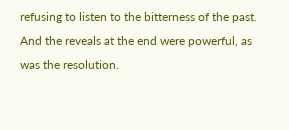refusing to listen to the bitterness of the past. And the reveals at the end were powerful, as was the resolution.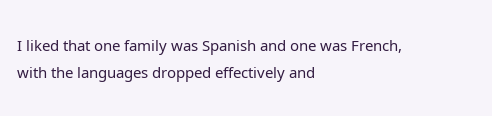I liked that one family was Spanish and one was French, with the languages dropped effectively and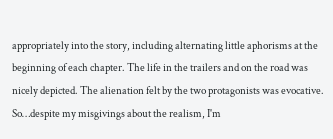appropriately into the story, including alternating little aphorisms at the beginning of each chapter. The life in the trailers and on the road was nicely depicted. The alienation felt by the two protagonists was evocative. So…despite my misgivings about the realism, I'm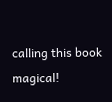calling this book magical!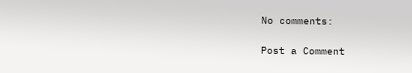No comments:

Post a Comment